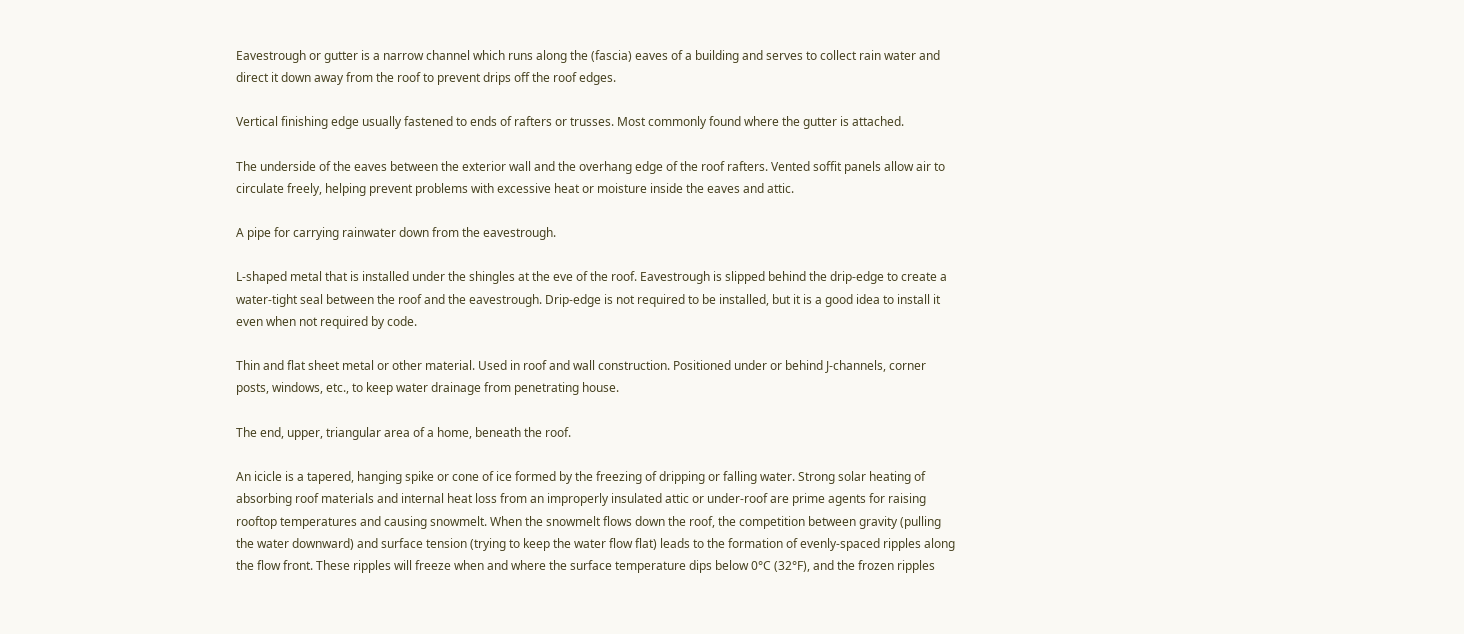Eavestrough or gutter is a narrow channel which runs along the (fascia) eaves of a building and serves to collect rain water and direct it down away from the roof to prevent drips off the roof edges.

Vertical finishing edge usually fastened to ends of rafters or trusses. Most commonly found where the gutter is attached.

The underside of the eaves between the exterior wall and the overhang edge of the roof rafters. Vented soffit panels allow air to circulate freely, helping prevent problems with excessive heat or moisture inside the eaves and attic.

A pipe for carrying rainwater down from the eavestrough.

L-shaped metal that is installed under the shingles at the eve of the roof. Eavestrough is slipped behind the drip-edge to create a water-tight seal between the roof and the eavestrough. Drip-edge is not required to be installed, but it is a good idea to install it even when not required by code.

Thin and flat sheet metal or other material. Used in roof and wall construction. Positioned under or behind J-channels, corner posts, windows, etc., to keep water drainage from penetrating house.

The end, upper, triangular area of a home, beneath the roof.

An icicle is a tapered, hanging spike or cone of ice formed by the freezing of dripping or falling water. Strong solar heating of absorbing roof materials and internal heat loss from an improperly insulated attic or under-roof are prime agents for raising rooftop temperatures and causing snowmelt. When the snowmelt flows down the roof, the competition between gravity (pulling the water downward) and surface tension (trying to keep the water flow flat) leads to the formation of evenly-spaced ripples along the flow front. These ripples will freeze when and where the surface temperature dips below 0°C (32°F), and the frozen ripples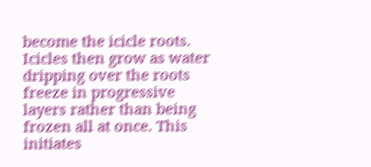become the icicle roots. Icicles then grow as water dripping over the roots freeze in progressive layers rather than being frozen all at once. This initiates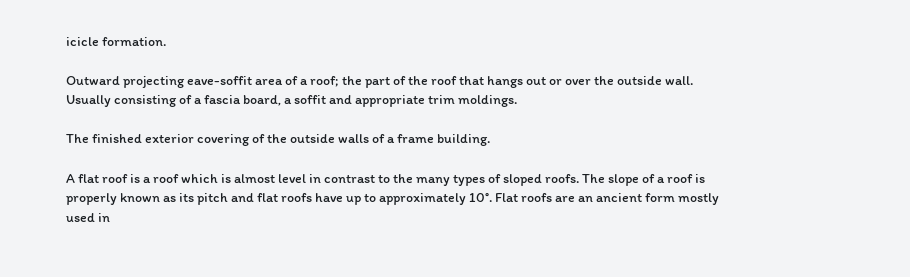icicle formation.

Outward projecting eave-soffit area of a roof; the part of the roof that hangs out or over the outside wall. Usually consisting of a fascia board, a soffit and appropriate trim moldings.

The finished exterior covering of the outside walls of a frame building.

A flat roof is a roof which is almost level in contrast to the many types of sloped roofs. The slope of a roof is properly known as its pitch and flat roofs have up to approximately 10°. Flat roofs are an ancient form mostly used in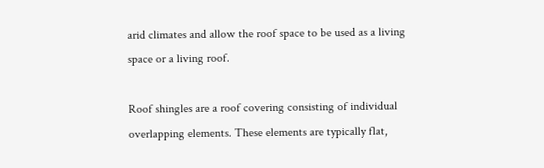arid climates and allow the roof space to be used as a living space or a living roof.

Roof shingles are a roof covering consisting of individual overlapping elements. These elements are typically flat,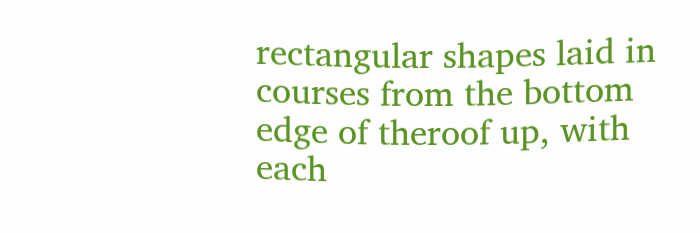rectangular shapes laid in courses from the bottom edge of theroof up, with each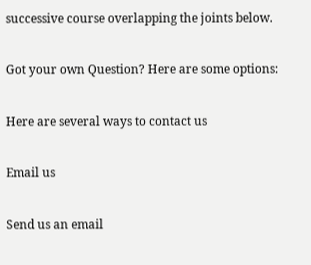successive course overlapping the joints below.

Got your own Question? Here are some options:

Here are several ways to contact us

Email us

Send us an email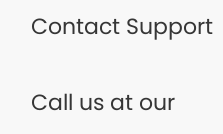Contact Support

Call us at our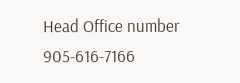Head Office number 905-616-7166